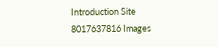Introduction Site 8017637816 Images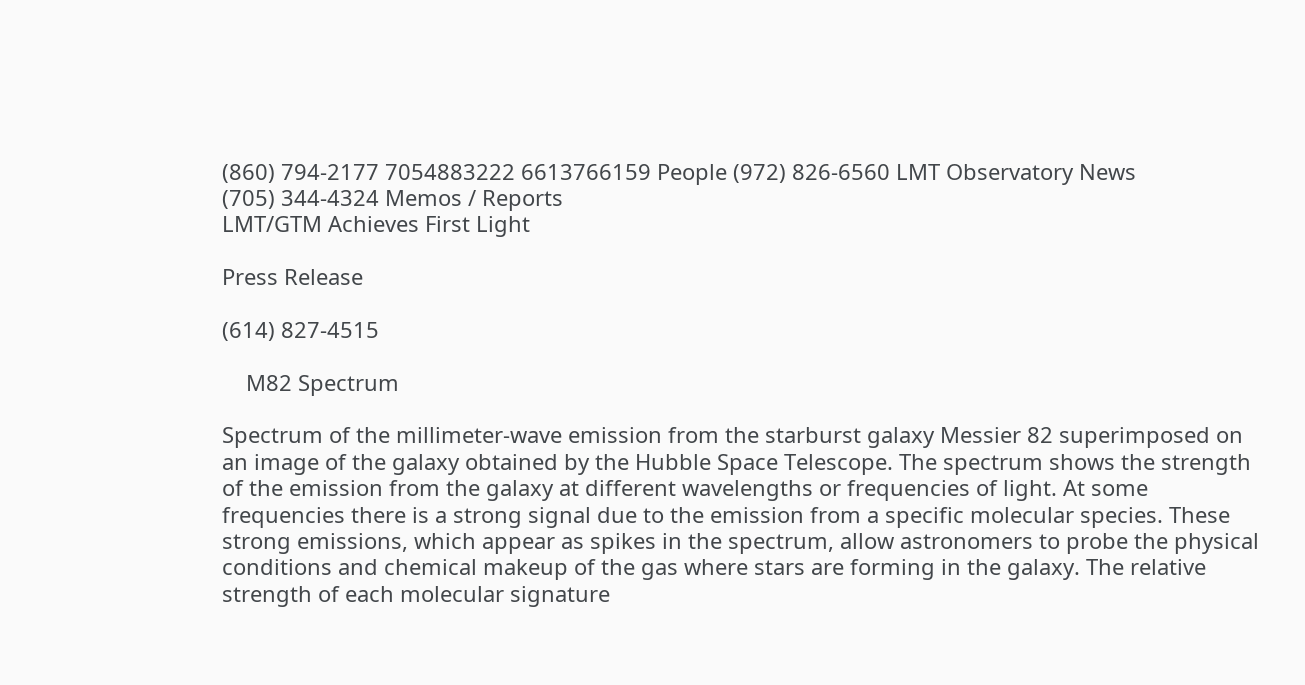(860) 794-2177 7054883222 6613766159 People (972) 826-6560 LMT Observatory News
(705) 344-4324 Memos / Reports
LMT/GTM Achieves First Light

Press Release

(614) 827-4515

    M82 Spectrum

Spectrum of the millimeter-wave emission from the starburst galaxy Messier 82 superimposed on an image of the galaxy obtained by the Hubble Space Telescope. The spectrum shows the strength of the emission from the galaxy at different wavelengths or frequencies of light. At some frequencies there is a strong signal due to the emission from a specific molecular species. These strong emissions, which appear as spikes in the spectrum, allow astronomers to probe the physical conditions and chemical makeup of the gas where stars are forming in the galaxy. The relative strength of each molecular signature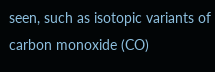seen, such as isotopic variants of carbon monoxide (CO)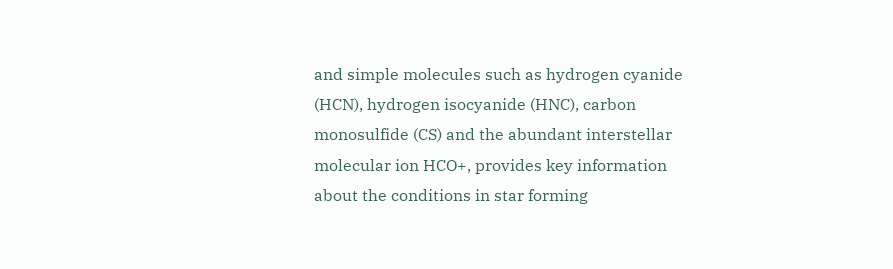and simple molecules such as hydrogen cyanide (HCN), hydrogen isocyanide (HNC), carbon monosulfide (CS) and the abundant interstellar molecular ion HCO+, provides key information about the conditions in star forming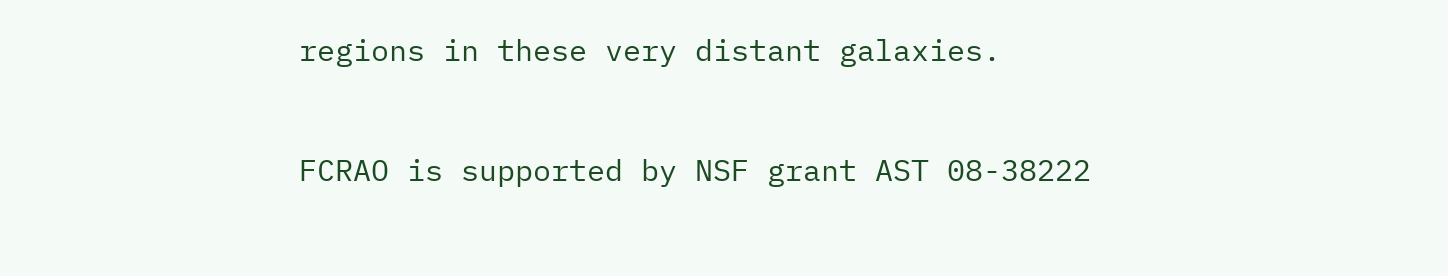regions in these very distant galaxies.

FCRAO is supported by NSF grant AST 08-38222